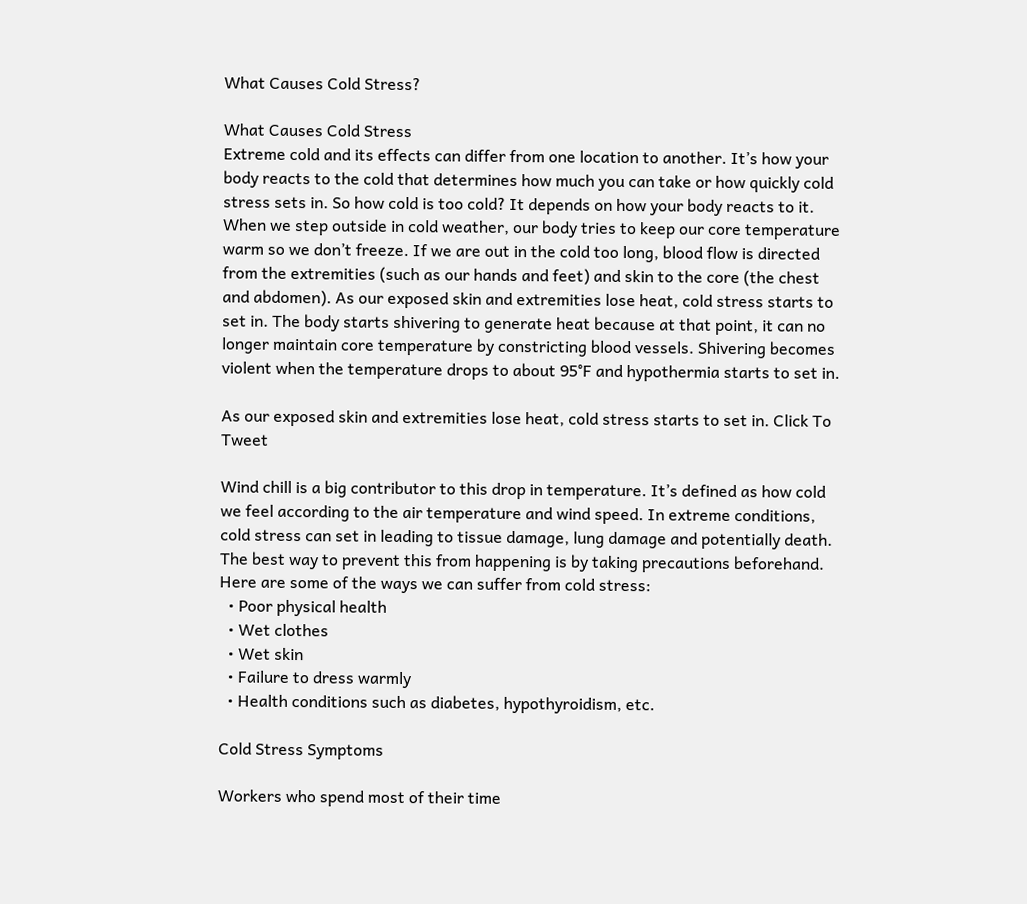What Causes Cold Stress?

What Causes Cold Stress
Extreme cold and its effects can differ from one location to another. It’s how your body reacts to the cold that determines how much you can take or how quickly cold stress sets in. So how cold is too cold? It depends on how your body reacts to it. When we step outside in cold weather, our body tries to keep our core temperature warm so we don’t freeze. If we are out in the cold too long, blood flow is directed from the extremities (such as our hands and feet) and skin to the core (the chest and abdomen). As our exposed skin and extremities lose heat, cold stress starts to set in. The body starts shivering to generate heat because at that point, it can no longer maintain core temperature by constricting blood vessels. Shivering becomes violent when the temperature drops to about 95°F and hypothermia starts to set in.

As our exposed skin and extremities lose heat, cold stress starts to set in. Click To Tweet

Wind chill is a big contributor to this drop in temperature. It’s defined as how cold we feel according to the air temperature and wind speed. In extreme conditions, cold stress can set in leading to tissue damage, lung damage and potentially death. The best way to prevent this from happening is by taking precautions beforehand. Here are some of the ways we can suffer from cold stress:
  • Poor physical health
  • Wet clothes
  • Wet skin
  • Failure to dress warmly
  • Health conditions such as diabetes, hypothyroidism, etc.

Cold Stress Symptoms

Workers who spend most of their time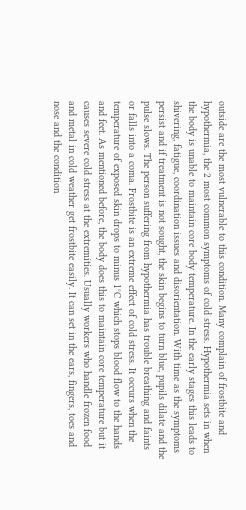outside are the most vulnerable to this condition. Many complain of frostbite and hypothermia, the 2 most common symptoms of cold stress. Hypothermia sets in when the body is unable to maintain core body temperature. In the early stages this leads to shivering, fatigue, coordination issues and disorientation. With time as the symptoms persist and if treatment is not sought, the skin begins to turn blue, pupils dilate and the pulse slows. The person suffering from hypothermia has trouble breathing and faints or falls into a coma. Frostbite is an extreme effect of cold stress. It occurs when the temperature of exposed skin drops to minus 1°C which stops blood flow to the hands and feet. As mentioned before, the body does this to maintain core temperature but it causes severe cold stress at the extremities. Usually workers who handle frozen food and metal in cold weather get frostbite easily. It can set in the ears, fingers, toes and nose and the condition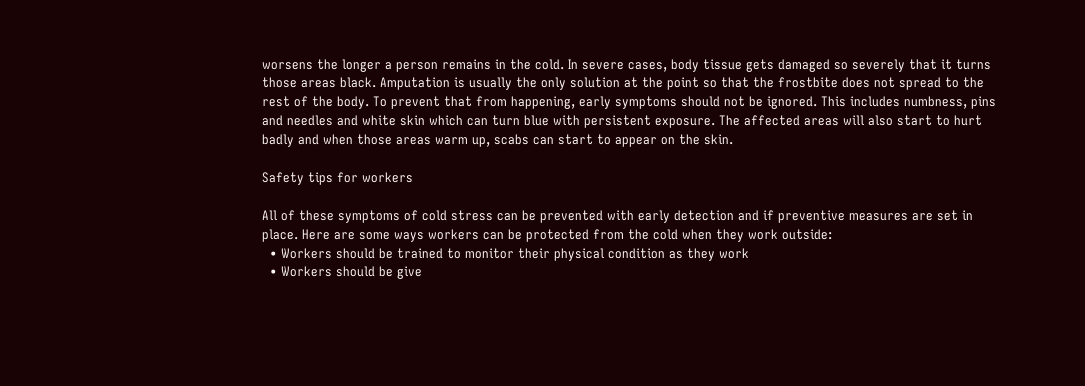worsens the longer a person remains in the cold. In severe cases, body tissue gets damaged so severely that it turns those areas black. Amputation is usually the only solution at the point so that the frostbite does not spread to the rest of the body. To prevent that from happening, early symptoms should not be ignored. This includes numbness, pins and needles and white skin which can turn blue with persistent exposure. The affected areas will also start to hurt badly and when those areas warm up, scabs can start to appear on the skin.

Safety tips for workers

All of these symptoms of cold stress can be prevented with early detection and if preventive measures are set in place. Here are some ways workers can be protected from the cold when they work outside:
  • Workers should be trained to monitor their physical condition as they work
  • Workers should be give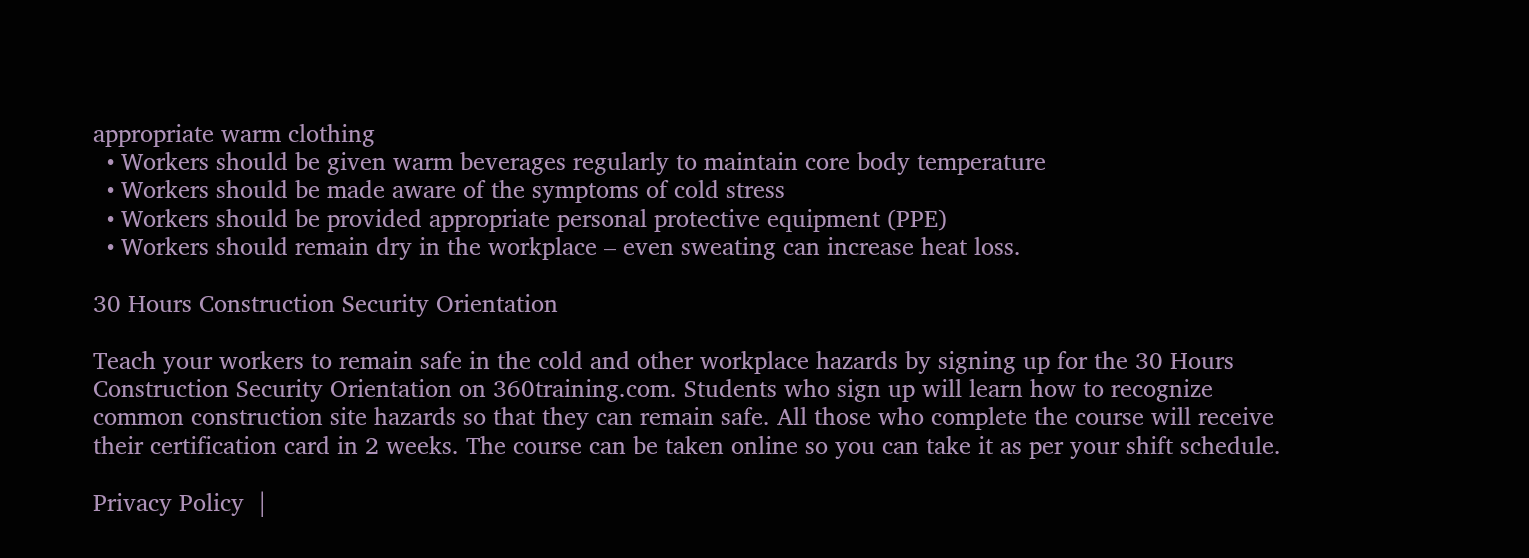appropriate warm clothing
  • Workers should be given warm beverages regularly to maintain core body temperature
  • Workers should be made aware of the symptoms of cold stress
  • Workers should be provided appropriate personal protective equipment (PPE)
  • Workers should remain dry in the workplace – even sweating can increase heat loss.

30 Hours Construction Security Orientation

Teach your workers to remain safe in the cold and other workplace hazards by signing up for the 30 Hours Construction Security Orientation on 360training.com. Students who sign up will learn how to recognize common construction site hazards so that they can remain safe. All those who complete the course will receive their certification card in 2 weeks. The course can be taken online so you can take it as per your shift schedule.

Privacy Policy  |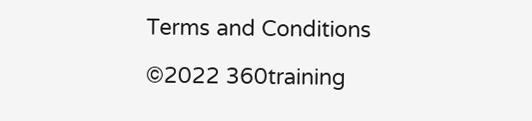Terms and Conditions

©2022 360training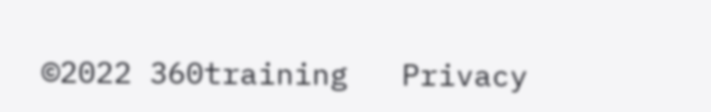©2022 360training   Privacy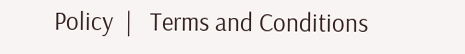Policy  |   Terms and Conditions